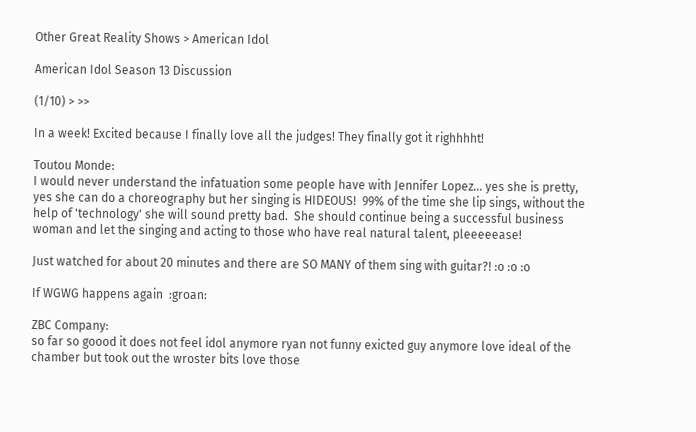Other Great Reality Shows > American Idol

American Idol Season 13 Discussion

(1/10) > >>

In a week! Excited because I finally love all the judges! They finally got it righhhht!

Toutou Monde:
I would never understand the infatuation some people have with Jennifer Lopez... yes she is pretty, yes she can do a choreography but her singing is HIDEOUS!  99% of the time she lip sings, without the help of 'technology' she will sound pretty bad.  She should continue being a successful business woman and let the singing and acting to those who have real natural talent, pleeeeease!

Just watched for about 20 minutes and there are SO MANY of them sing with guitar?! :o :o :o

If WGWG happens again  :groan:

ZBC Company:
so far so goood it does not feel idol anymore ryan not funny exicted guy anymore love ideal of the chamber but took out the wroster bits love those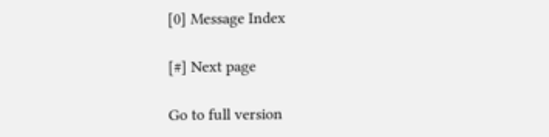[0] Message Index

[#] Next page

Go to full version